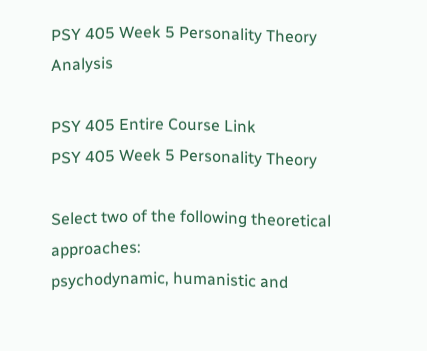PSY 405 Week 5 Personality Theory Analysis

PSY 405 Entire Course Link
PSY 405 Week 5 Personality Theory

Select two of the following theoretical approaches:
psychodynamic, humanistic and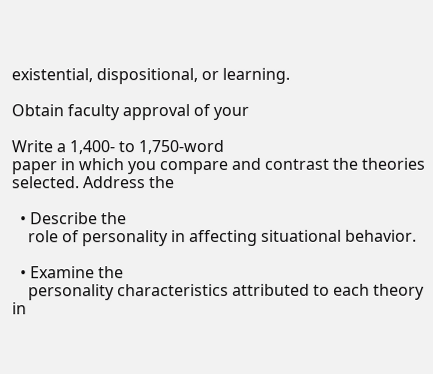existential, dispositional, or learning.

Obtain faculty approval of your

Write a 1,400- to 1,750-word
paper in which you compare and contrast the theories selected. Address the

  • Describe the
    role of personality in affecting situational behavior.

  • Examine the
    personality characteristics attributed to each theory in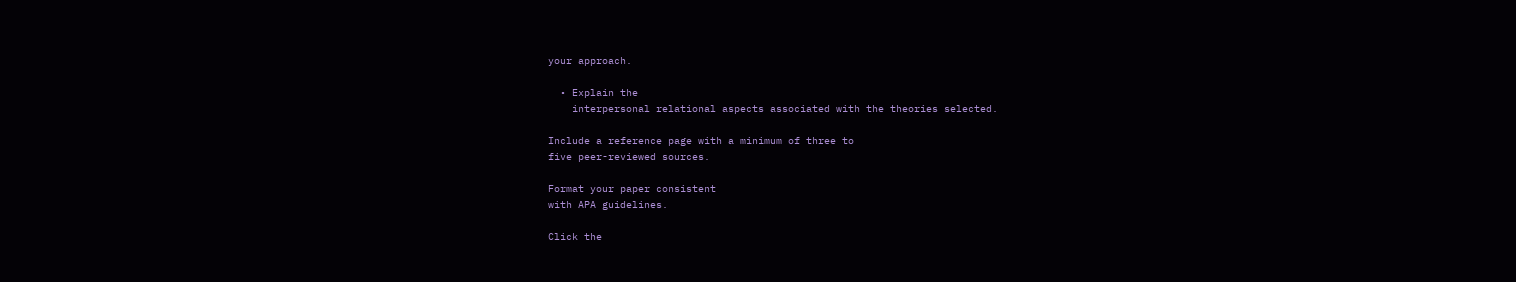your approach.

  • Explain the
    interpersonal relational aspects associated with the theories selected.

Include a reference page with a minimum of three to
five peer-reviewed sources.

Format your paper consistent
with APA guidelines.

Click the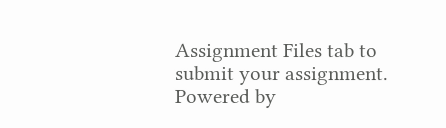Assignment Files tab to
submit your assignment.
Powered by